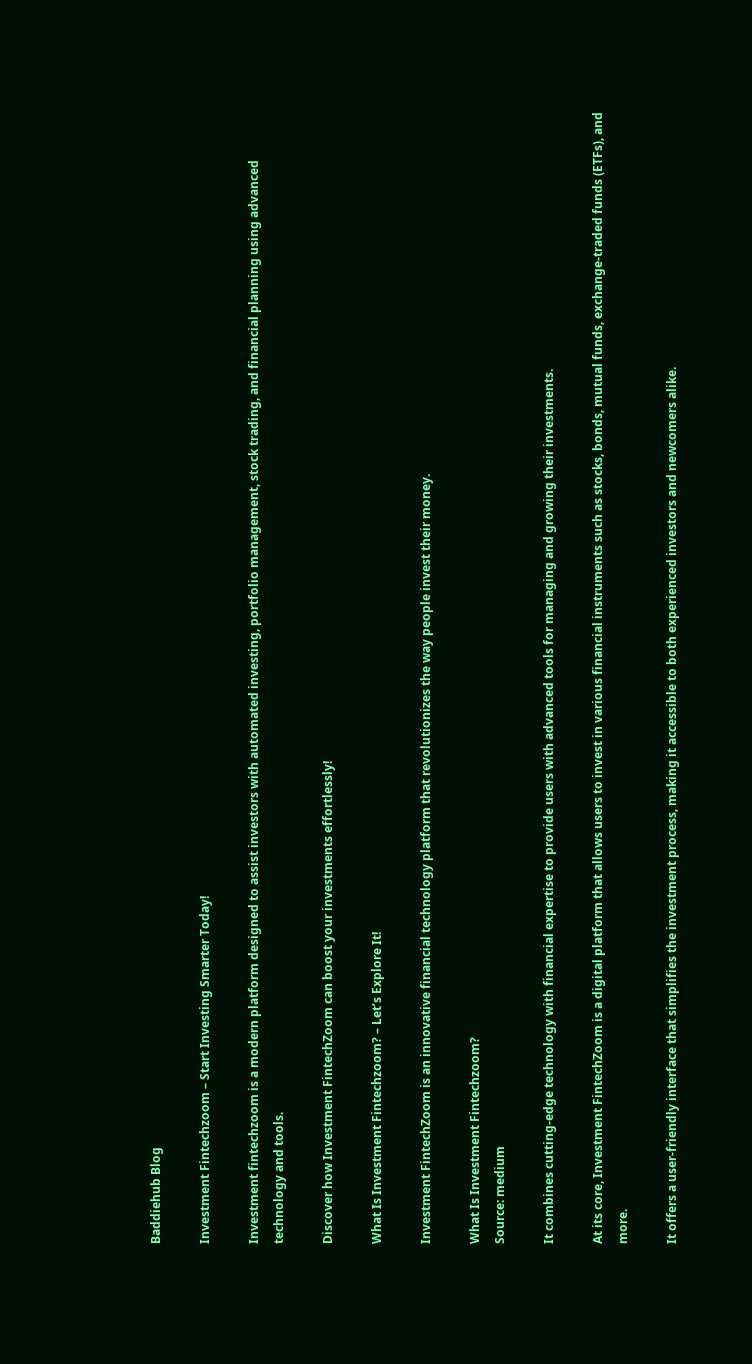Baddiehub Blog

Investment Fintechzoom – Start Investing Smarter Today!

Investment fintechzoom is a modern platform designed to assist investors with automated investing, portfolio management, stock trading, and financial planning using advanced technology and tools.

Discover how Investment FintechZoom can boost your investments effortlessly!

What Is Investment Fintechzoom? – Let’s Explore It!

Investment FintechZoom is an innovative financial technology platform that revolutionizes the way people invest their money.

What Is Investment Fintechzoom?
Source: medium

It combines cutting-edge technology with financial expertise to provide users with advanced tools for managing and growing their investments.

At its core, Investment FintechZoom is a digital platform that allows users to invest in various financial instruments such as stocks, bonds, mutual funds, exchange-traded funds (ETFs), and more.

It offers a user-friendly interface that simplifies the investment process, making it accessible to both experienced investors and newcomers alike.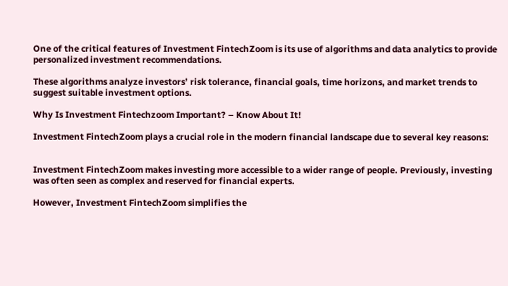One of the critical features of Investment FintechZoom is its use of algorithms and data analytics to provide personalized investment recommendations.

These algorithms analyze investors’ risk tolerance, financial goals, time horizons, and market trends to suggest suitable investment options.

Why Is Investment Fintechzoom Important? – Know About It!

Investment FintechZoom plays a crucial role in the modern financial landscape due to several key reasons:


Investment FintechZoom makes investing more accessible to a wider range of people. Previously, investing was often seen as complex and reserved for financial experts.

However, Investment FintechZoom simplifies the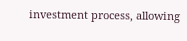investment process, allowing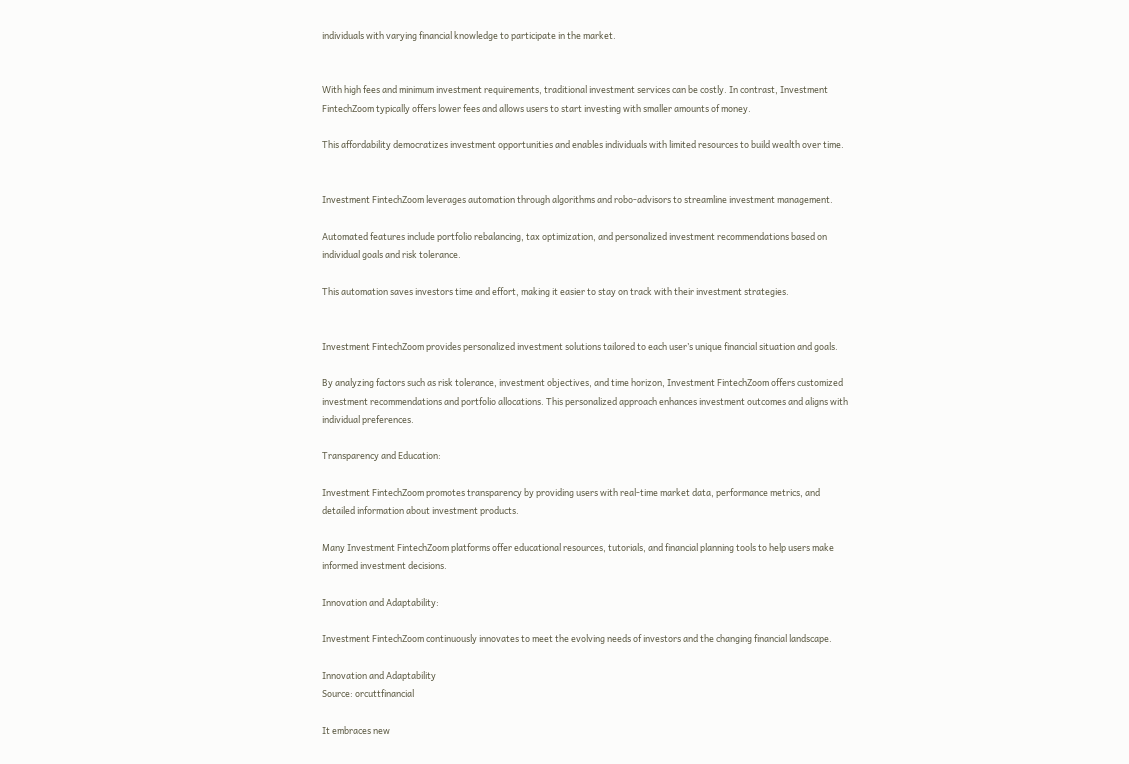individuals with varying financial knowledge to participate in the market.


With high fees and minimum investment requirements, traditional investment services can be costly. In contrast, Investment FintechZoom typically offers lower fees and allows users to start investing with smaller amounts of money.

This affordability democratizes investment opportunities and enables individuals with limited resources to build wealth over time.


Investment FintechZoom leverages automation through algorithms and robo-advisors to streamline investment management.

Automated features include portfolio rebalancing, tax optimization, and personalized investment recommendations based on individual goals and risk tolerance.

This automation saves investors time and effort, making it easier to stay on track with their investment strategies.


Investment FintechZoom provides personalized investment solutions tailored to each user’s unique financial situation and goals.

By analyzing factors such as risk tolerance, investment objectives, and time horizon, Investment FintechZoom offers customized investment recommendations and portfolio allocations. This personalized approach enhances investment outcomes and aligns with individual preferences.

Transparency and Education:

Investment FintechZoom promotes transparency by providing users with real-time market data, performance metrics, and detailed information about investment products.

Many Investment FintechZoom platforms offer educational resources, tutorials, and financial planning tools to help users make informed investment decisions.

Innovation and Adaptability:

Investment FintechZoom continuously innovates to meet the evolving needs of investors and the changing financial landscape.

Innovation and Adaptability
Source: orcuttfinancial

It embraces new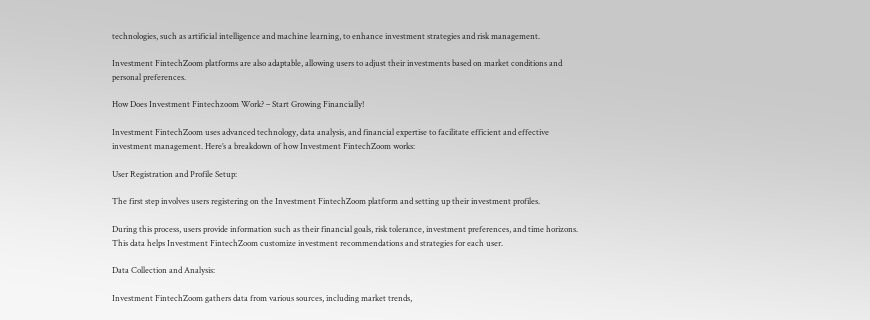technologies, such as artificial intelligence and machine learning, to enhance investment strategies and risk management.

Investment FintechZoom platforms are also adaptable, allowing users to adjust their investments based on market conditions and personal preferences.

How Does Investment Fintechzoom Work? – Start Growing Financially!

Investment FintechZoom uses advanced technology, data analysis, and financial expertise to facilitate efficient and effective investment management. Here’s a breakdown of how Investment FintechZoom works:

User Registration and Profile Setup:

The first step involves users registering on the Investment FintechZoom platform and setting up their investment profiles.

During this process, users provide information such as their financial goals, risk tolerance, investment preferences, and time horizons. This data helps Investment FintechZoom customize investment recommendations and strategies for each user.

Data Collection and Analysis:

Investment FintechZoom gathers data from various sources, including market trends,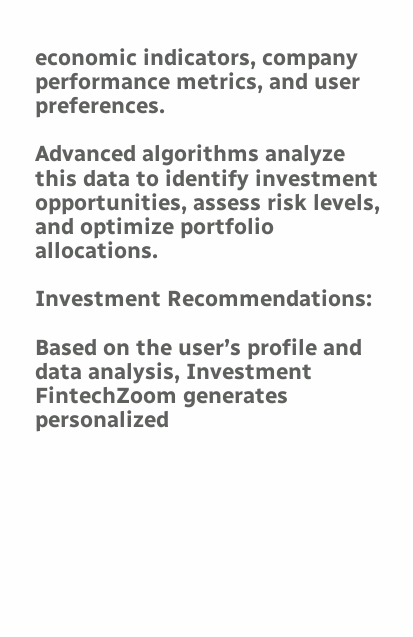economic indicators, company performance metrics, and user preferences.

Advanced algorithms analyze this data to identify investment opportunities, assess risk levels, and optimize portfolio allocations.

Investment Recommendations:

Based on the user’s profile and data analysis, Investment FintechZoom generates personalized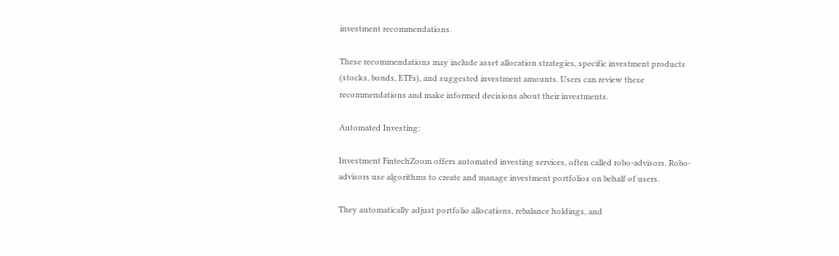investment recommendations.

These recommendations may include asset allocation strategies, specific investment products (stocks, bonds, ETFs), and suggested investment amounts. Users can review these recommendations and make informed decisions about their investments.

Automated Investing:

Investment FintechZoom offers automated investing services, often called robo-advisors. Robo-advisors use algorithms to create and manage investment portfolios on behalf of users.

They automatically adjust portfolio allocations, rebalance holdings, and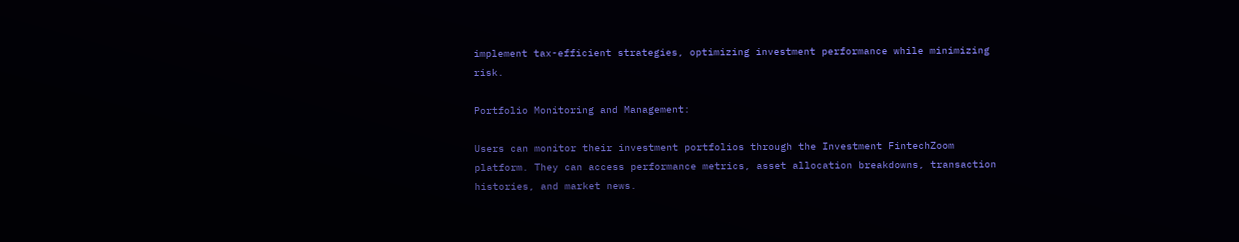implement tax-efficient strategies, optimizing investment performance while minimizing risk.

Portfolio Monitoring and Management:

Users can monitor their investment portfolios through the Investment FintechZoom platform. They can access performance metrics, asset allocation breakdowns, transaction histories, and market news.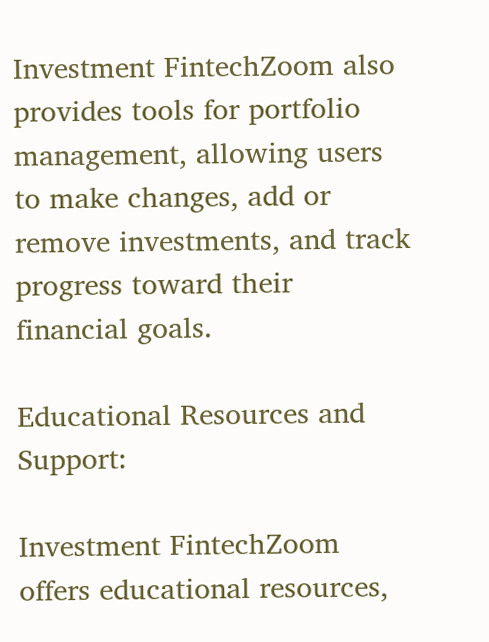Investment FintechZoom also provides tools for portfolio management, allowing users to make changes, add or remove investments, and track progress toward their financial goals.

Educational Resources and Support:

Investment FintechZoom offers educational resources,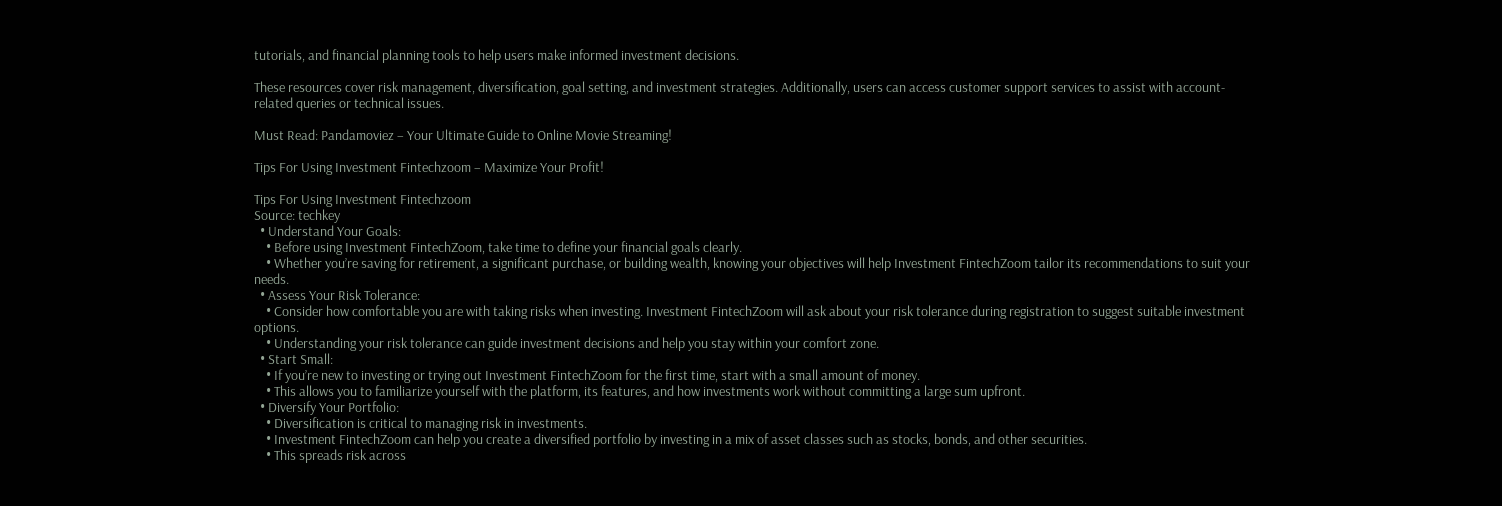tutorials, and financial planning tools to help users make informed investment decisions.

These resources cover risk management, diversification, goal setting, and investment strategies. Additionally, users can access customer support services to assist with account-related queries or technical issues.

Must Read: Pandamoviez – Your Ultimate Guide to Online Movie Streaming!

Tips For Using Investment Fintechzoom – Maximize Your Profit!

Tips For Using Investment Fintechzoom
Source: techkey
  • Understand Your Goals:
    • Before using Investment FintechZoom, take time to define your financial goals clearly.
    • Whether you’re saving for retirement, a significant purchase, or building wealth, knowing your objectives will help Investment FintechZoom tailor its recommendations to suit your needs.
  • Assess Your Risk Tolerance:
    • Consider how comfortable you are with taking risks when investing. Investment FintechZoom will ask about your risk tolerance during registration to suggest suitable investment options.
    • Understanding your risk tolerance can guide investment decisions and help you stay within your comfort zone.
  • Start Small:
    • If you’re new to investing or trying out Investment FintechZoom for the first time, start with a small amount of money.
    • This allows you to familiarize yourself with the platform, its features, and how investments work without committing a large sum upfront.
  • Diversify Your Portfolio:
    • Diversification is critical to managing risk in investments.
    • Investment FintechZoom can help you create a diversified portfolio by investing in a mix of asset classes such as stocks, bonds, and other securities.
    • This spreads risk across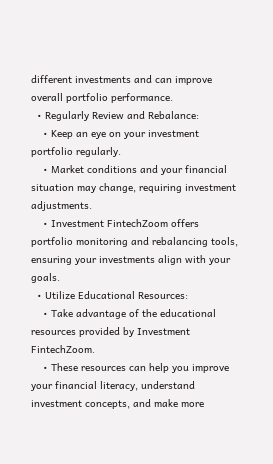different investments and can improve overall portfolio performance.
  • Regularly Review and Rebalance:
    • Keep an eye on your investment portfolio regularly.
    • Market conditions and your financial situation may change, requiring investment adjustments.
    • Investment FintechZoom offers portfolio monitoring and rebalancing tools, ensuring your investments align with your goals.
  • Utilize Educational Resources:
    • Take advantage of the educational resources provided by Investment FintechZoom.
    • These resources can help you improve your financial literacy, understand investment concepts, and make more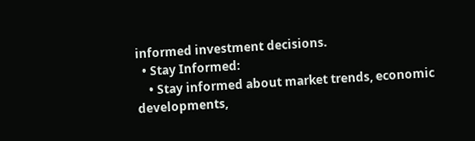informed investment decisions.
  • Stay Informed:
    • Stay informed about market trends, economic developments,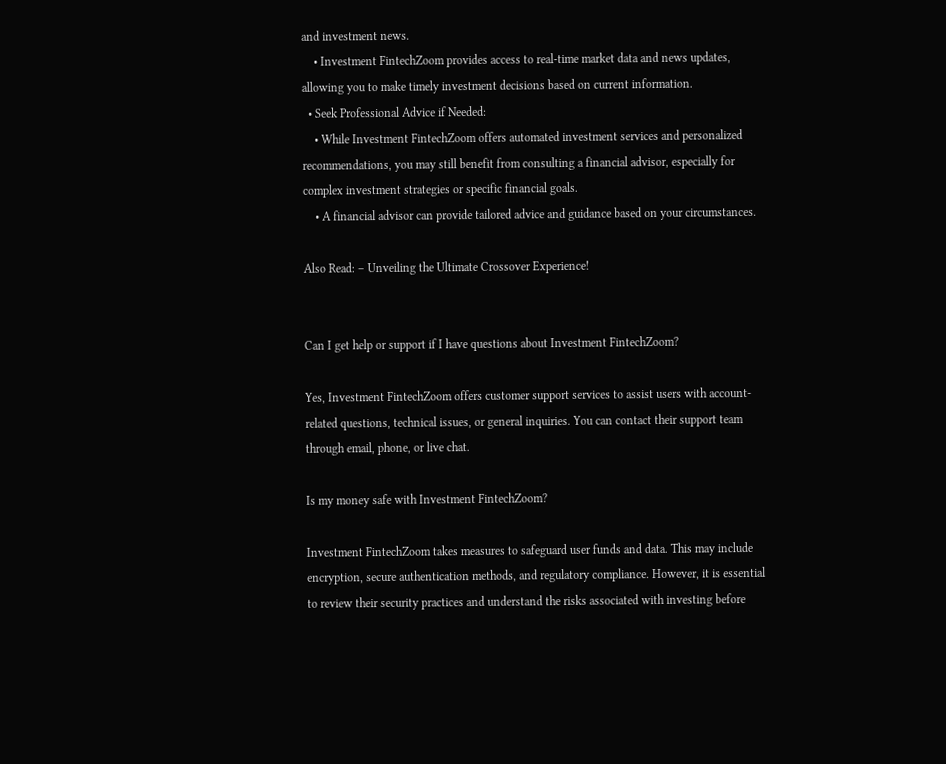and investment news.
    • Investment FintechZoom provides access to real-time market data and news updates, allowing you to make timely investment decisions based on current information.
  • Seek Professional Advice if Needed:
    • While Investment FintechZoom offers automated investment services and personalized recommendations, you may still benefit from consulting a financial advisor, especially for complex investment strategies or specific financial goals.
    • A financial advisor can provide tailored advice and guidance based on your circumstances.

Also Read: – Unveiling the Ultimate Crossover Experience!


Can I get help or support if I have questions about Investment FintechZoom?

Yes, Investment FintechZoom offers customer support services to assist users with account-related questions, technical issues, or general inquiries. You can contact their support team through email, phone, or live chat.

Is my money safe with Investment FintechZoom?

Investment FintechZoom takes measures to safeguard user funds and data. This may include encryption, secure authentication methods, and regulatory compliance. However, it is essential to review their security practices and understand the risks associated with investing before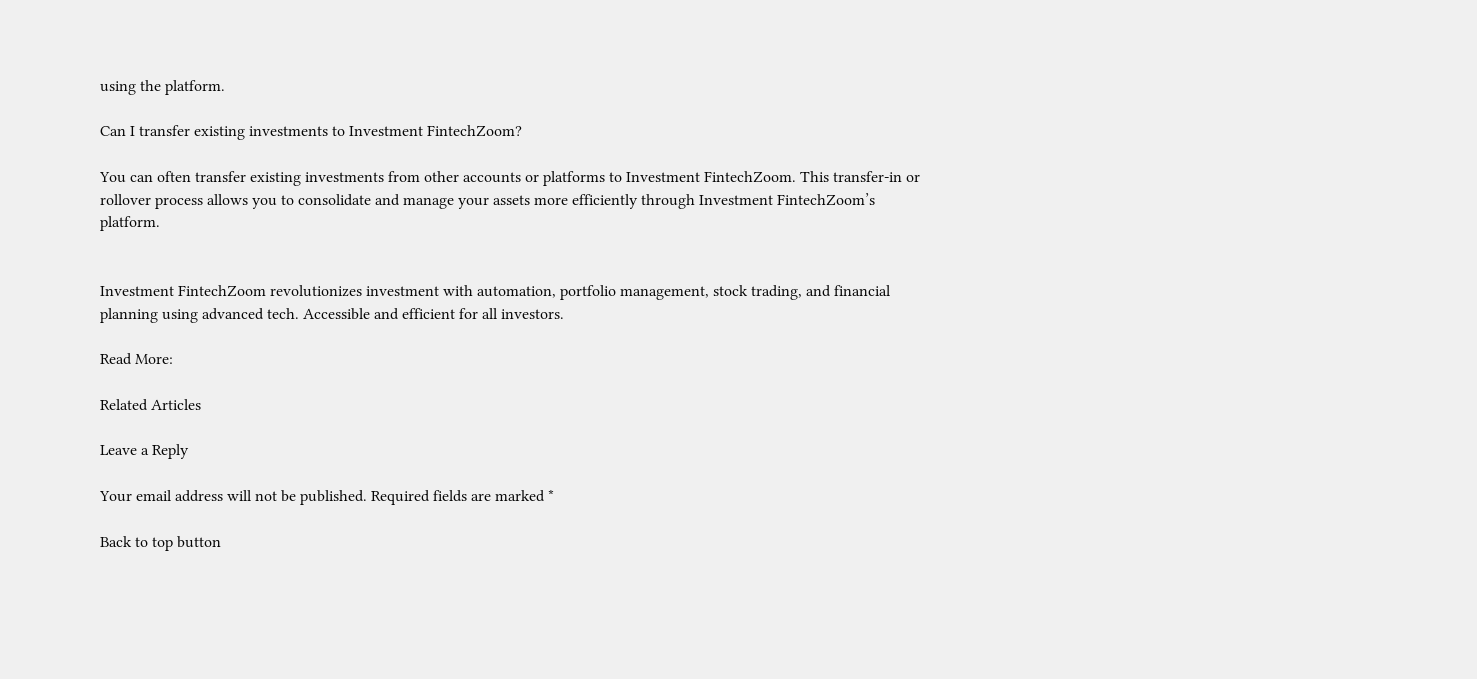using the platform.

Can I transfer existing investments to Investment FintechZoom?

You can often transfer existing investments from other accounts or platforms to Investment FintechZoom. This transfer-in or rollover process allows you to consolidate and manage your assets more efficiently through Investment FintechZoom’s platform.


Investment FintechZoom revolutionizes investment with automation, portfolio management, stock trading, and financial planning using advanced tech. Accessible and efficient for all investors.

Read More:

Related Articles

Leave a Reply

Your email address will not be published. Required fields are marked *

Back to top button